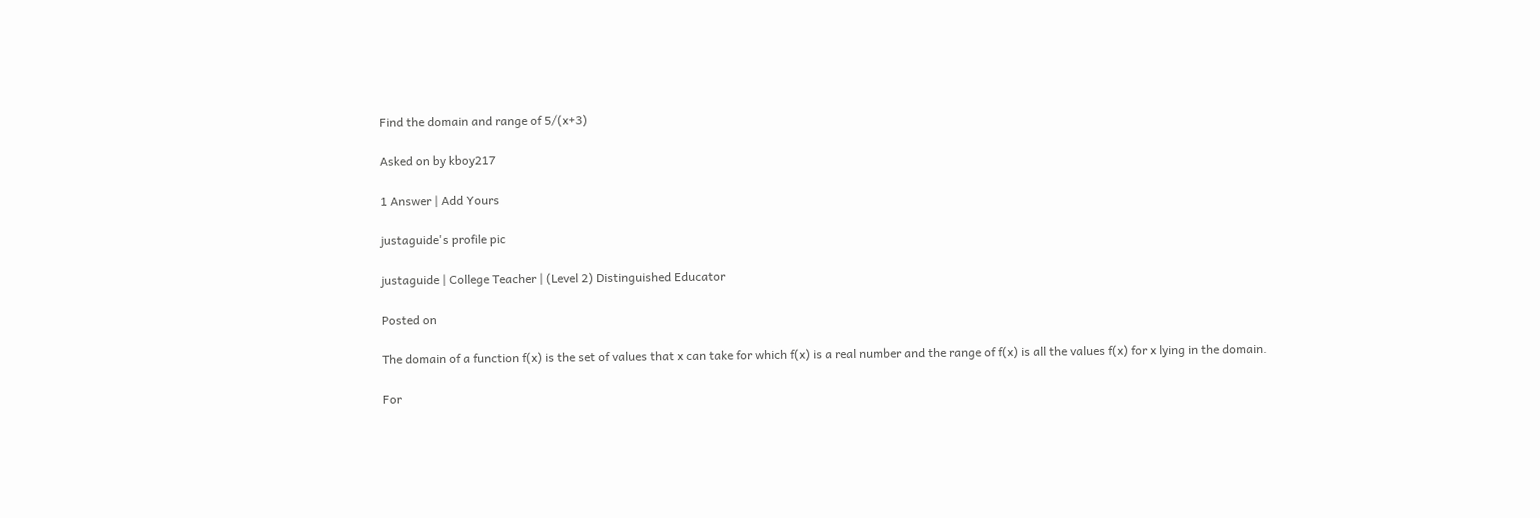Find the domain and range of 5/(x+3)

Asked on by kboy217

1 Answer | Add Yours

justaguide's profile pic

justaguide | College Teacher | (Level 2) Distinguished Educator

Posted on

The domain of a function f(x) is the set of values that x can take for which f(x) is a real number and the range of f(x) is all the values f(x) for x lying in the domain.

For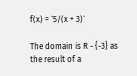f(x) = `5/(x + 3)`

The domain is R - {-3} as the result of a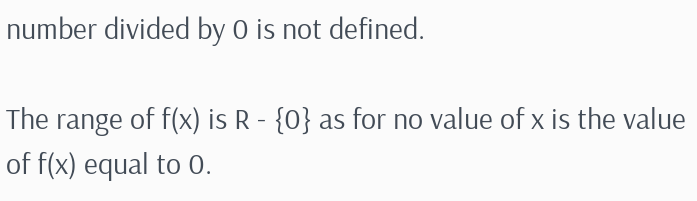number divided by 0 is not defined.

The range of f(x) is R - {0} as for no value of x is the value of f(x) equal to 0.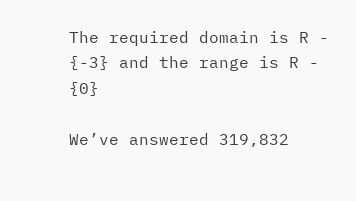The required domain is R - {-3} and the range is R - {0}

We’ve answered 319,832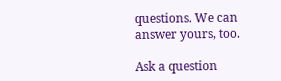questions. We can answer yours, too.

Ask a question